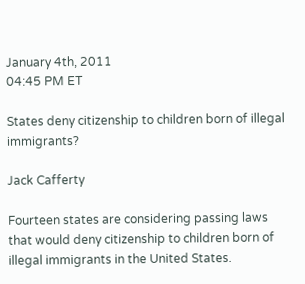January 4th, 2011
04:45 PM ET

States deny citizenship to children born of illegal immigrants?

Jack Cafferty

Fourteen states are considering passing laws that would deny citizenship to children born of illegal immigrants in the United States.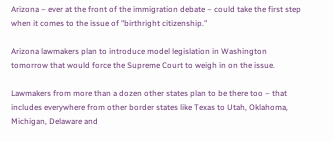Arizona – ever at the front of the immigration debate – could take the first step when it comes to the issue of "birthright citizenship."

Arizona lawmakers plan to introduce model legislation in Washington tomorrow that would force the Supreme Court to weigh in on the issue.

Lawmakers from more than a dozen other states plan to be there too – that includes everywhere from other border states like Texas to Utah, Oklahoma, Michigan, Delaware and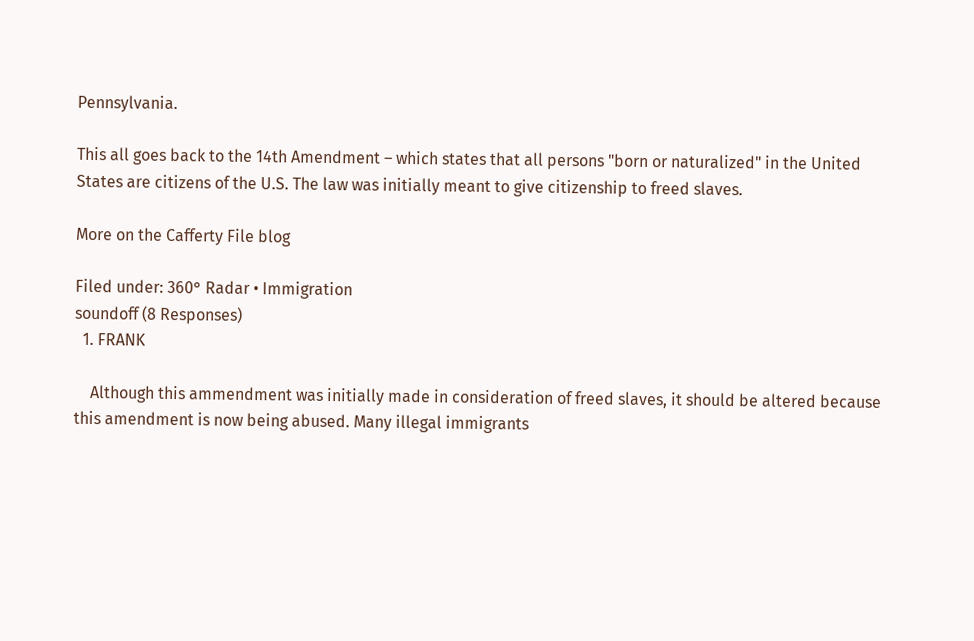Pennsylvania.

This all goes back to the 14th Amendment – which states that all persons "born or naturalized" in the United States are citizens of the U.S. The law was initially meant to give citizenship to freed slaves.

More on the Cafferty File blog

Filed under: 360° Radar • Immigration
soundoff (8 Responses)
  1. FRANK

    Although this ammendment was initially made in consideration of freed slaves, it should be altered because this amendment is now being abused. Many illegal immigrants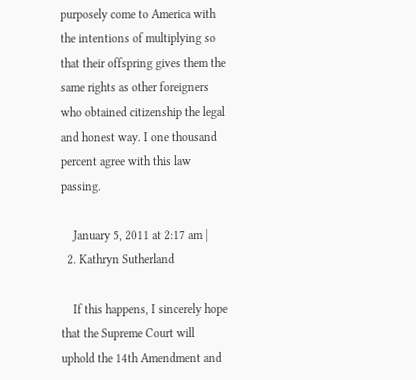purposely come to America with the intentions of multiplying so that their offspring gives them the same rights as other foreigners who obtained citizenship the legal and honest way. I one thousand percent agree with this law passing.

    January 5, 2011 at 2:17 am |
  2. Kathryn Sutherland

    If this happens, I sincerely hope that the Supreme Court will uphold the 14th Amendment and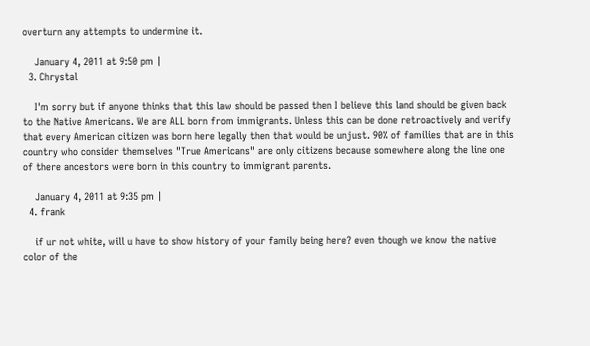overturn any attempts to undermine it.

    January 4, 2011 at 9:50 pm |
  3. Chrystal

    I'm sorry but if anyone thinks that this law should be passed then I believe this land should be given back to the Native Americans. We are ALL born from immigrants. Unless this can be done retroactively and verify that every American citizen was born here legally then that would be unjust. 90% of families that are in this country who consider themselves "True Americans" are only citizens because somewhere along the line one of there ancestors were born in this country to immigrant parents.

    January 4, 2011 at 9:35 pm |
  4. frank

    if ur not white, will u have to show history of your family being here? even though we know the native color of the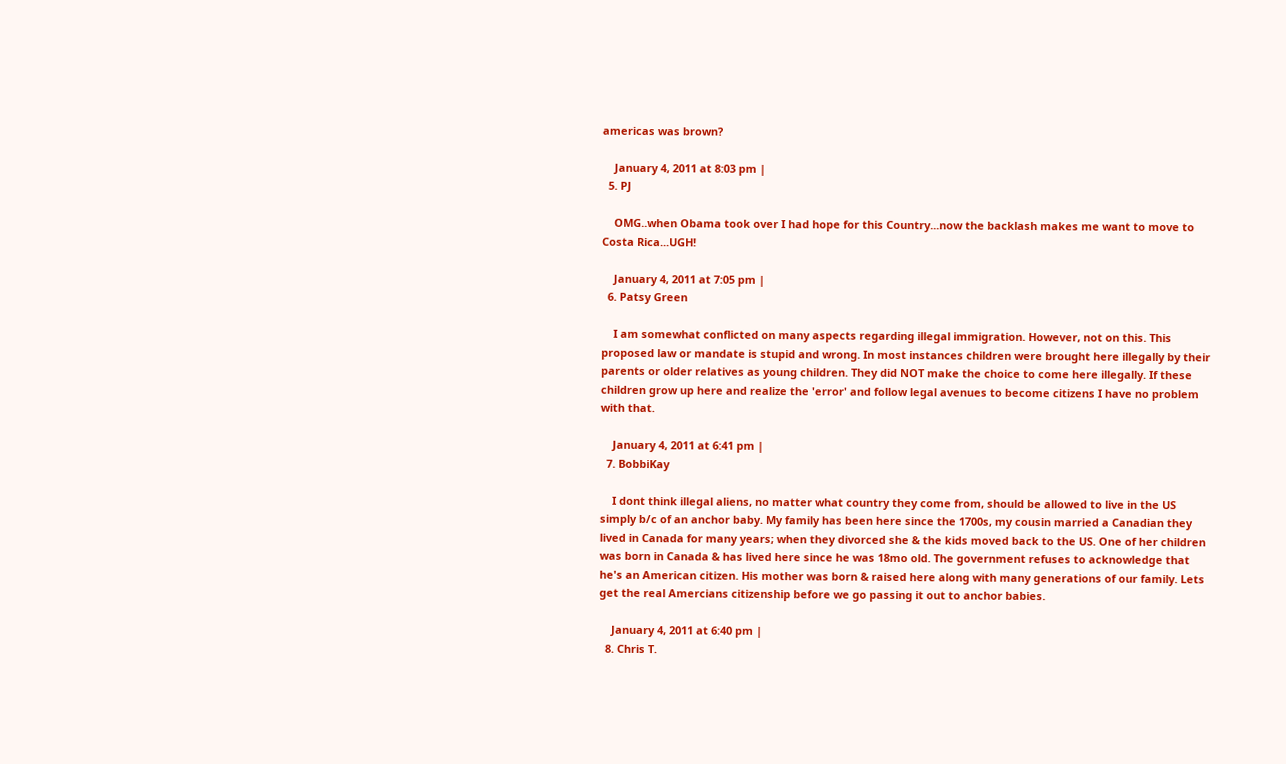americas was brown?

    January 4, 2011 at 8:03 pm |
  5. PJ

    OMG..when Obama took over I had hope for this Country...now the backlash makes me want to move to Costa Rica...UGH!

    January 4, 2011 at 7:05 pm |
  6. Patsy Green

    I am somewhat conflicted on many aspects regarding illegal immigration. However, not on this. This proposed law or mandate is stupid and wrong. In most instances children were brought here illegally by their parents or older relatives as young children. They did NOT make the choice to come here illegally. If these children grow up here and realize the 'error' and follow legal avenues to become citizens I have no problem with that.

    January 4, 2011 at 6:41 pm |
  7. BobbiKay

    I dont think illegal aliens, no matter what country they come from, should be allowed to live in the US simply b/c of an anchor baby. My family has been here since the 1700s, my cousin married a Canadian they lived in Canada for many years; when they divorced she & the kids moved back to the US. One of her children was born in Canada & has lived here since he was 18mo old. The government refuses to acknowledge that he's an American citizen. His mother was born & raised here along with many generations of our family. Lets get the real Amercians citizenship before we go passing it out to anchor babies.

    January 4, 2011 at 6:40 pm |
  8. Chris T.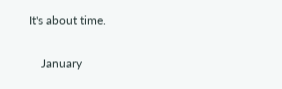It's about time.

    January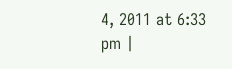4, 2011 at 6:33 pm |